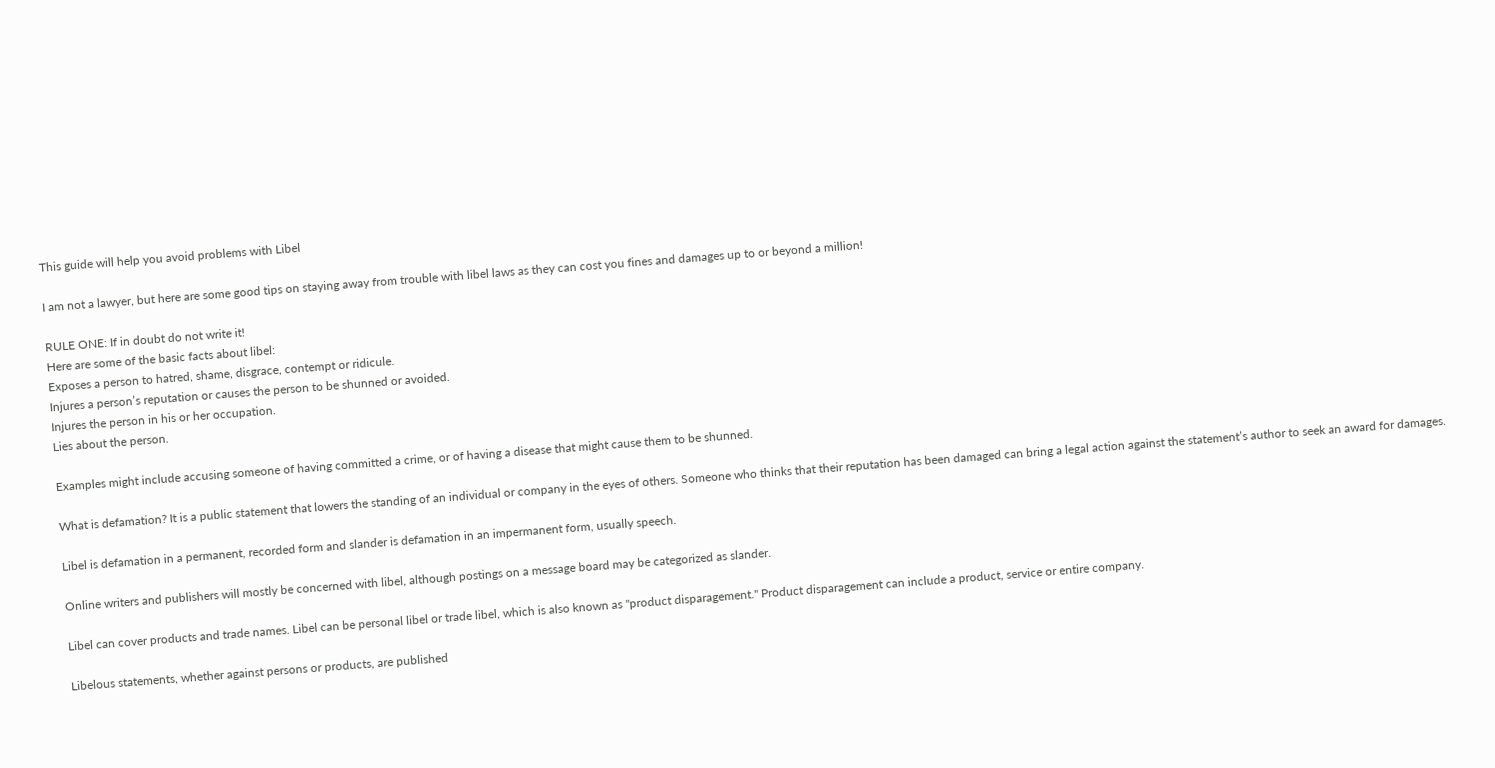This guide will help you avoid problems with Libel

I am not a lawyer, but here are some good tips on staying away from trouble with libel laws as they can cost you fines and damages up to or beyond a million!

RULE ONE: If in doubt do not write it!
Here are some of the basic facts about libel:
Exposes a person to hatred, shame, disgrace, contempt or ridicule.
Injures a person’s reputation or causes the person to be shunned or avoided.
Injures the person in his or her occupation.
Lies about the person.

Examples might include accusing someone of having committed a crime, or of having a disease that might cause them to be shunned.

What is defamation? It is a public statement that lowers the standing of an individual or company in the eyes of others. Someone who thinks that their reputation has been damaged can bring a legal action against the statement’s author to seek an award for damages.

Libel is defamation in a permanent, recorded form and slander is defamation in an impermanent form, usually speech.

Online writers and publishers will mostly be concerned with libel, although postings on a message board may be categorized as slander.

Libel can cover products and trade names. Libel can be personal libel or trade libel, which is also known as "product disparagement." Product disparagement can include a product, service or entire company.

Libelous statements, whether against persons or products, are published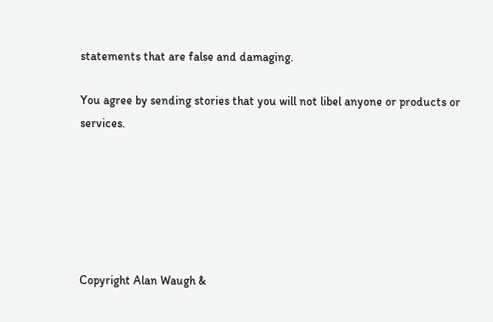statements that are false and damaging.

You agree by sending stories that you will not libel anyone or products or services.






Copyright Alan Waugh &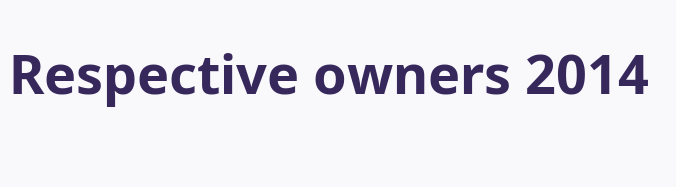Respective owners 2014